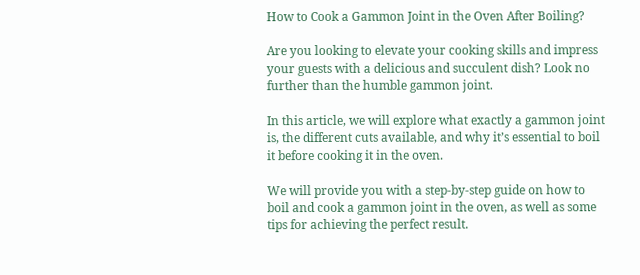How to Cook a Gammon Joint in the Oven After Boiling?

Are you looking to elevate your cooking skills and impress your guests with a delicious and succulent dish? Look no further than the humble gammon joint.

In this article, we will explore what exactly a gammon joint is, the different cuts available, and why it’s essential to boil it before cooking it in the oven.

We will provide you with a step-by-step guide on how to boil and cook a gammon joint in the oven, as well as some tips for achieving the perfect result.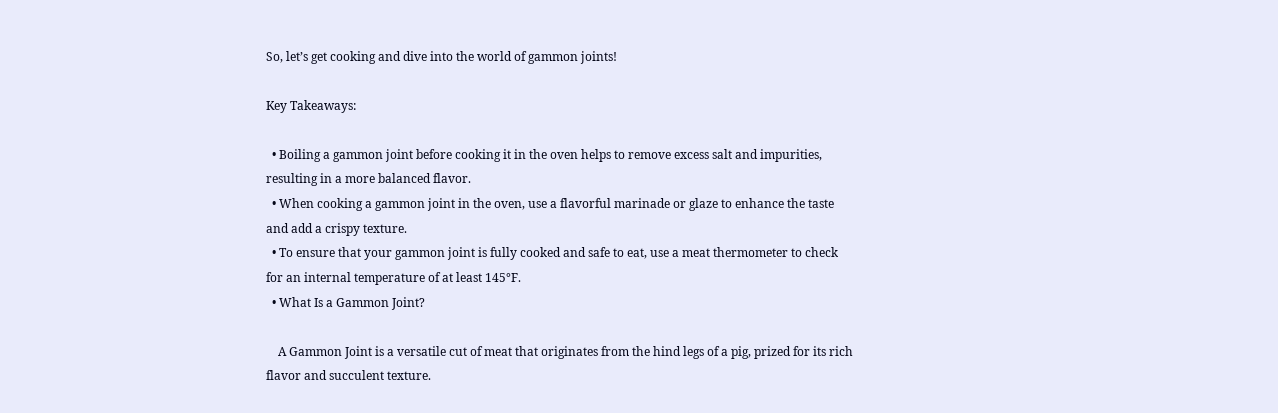So, let’s get cooking and dive into the world of gammon joints!

Key Takeaways:

  • Boiling a gammon joint before cooking it in the oven helps to remove excess salt and impurities, resulting in a more balanced flavor.
  • When cooking a gammon joint in the oven, use a flavorful marinade or glaze to enhance the taste and add a crispy texture.
  • To ensure that your gammon joint is fully cooked and safe to eat, use a meat thermometer to check for an internal temperature of at least 145°F.
  • What Is a Gammon Joint?

    A Gammon Joint is a versatile cut of meat that originates from the hind legs of a pig, prized for its rich flavor and succulent texture.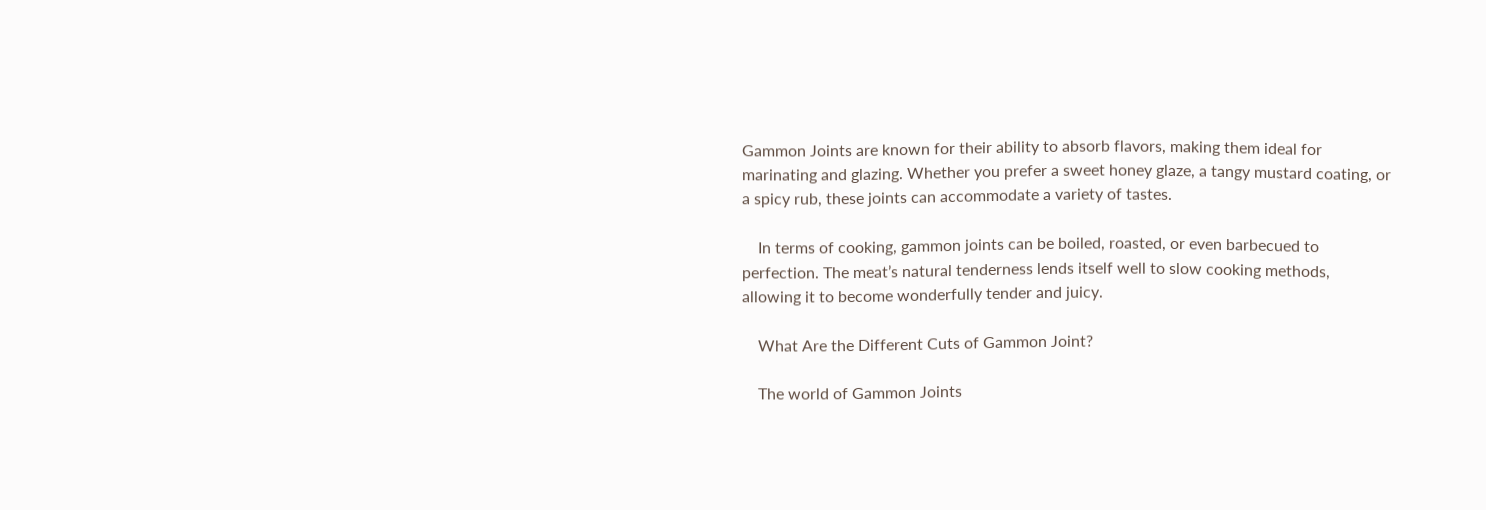Gammon Joints are known for their ability to absorb flavors, making them ideal for marinating and glazing. Whether you prefer a sweet honey glaze, a tangy mustard coating, or a spicy rub, these joints can accommodate a variety of tastes.

    In terms of cooking, gammon joints can be boiled, roasted, or even barbecued to perfection. The meat’s natural tenderness lends itself well to slow cooking methods, allowing it to become wonderfully tender and juicy.

    What Are the Different Cuts of Gammon Joint?

    The world of Gammon Joints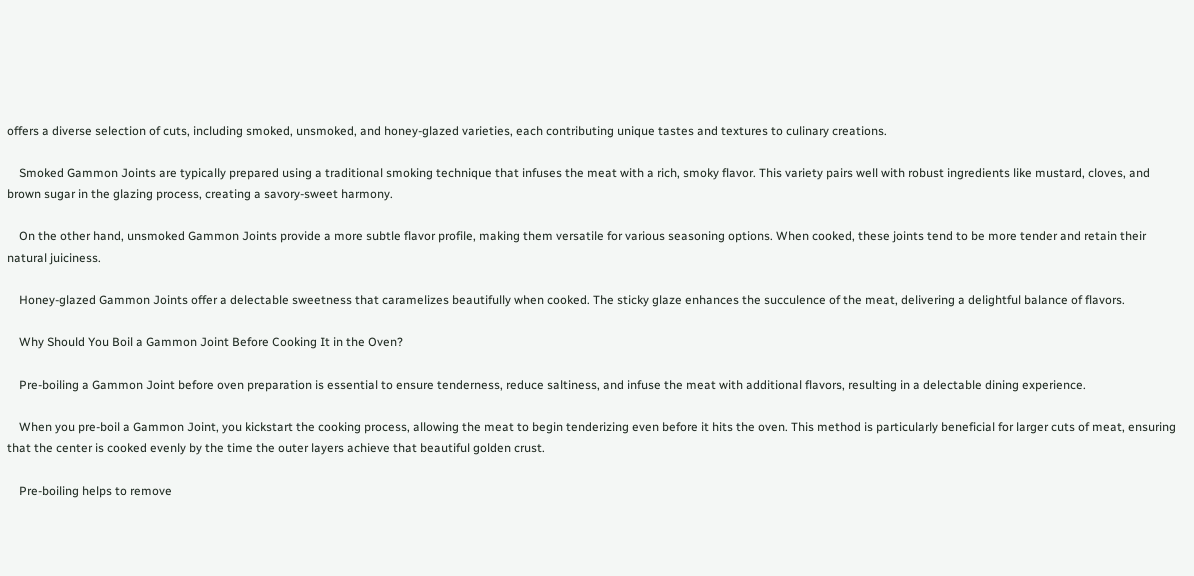offers a diverse selection of cuts, including smoked, unsmoked, and honey-glazed varieties, each contributing unique tastes and textures to culinary creations.

    Smoked Gammon Joints are typically prepared using a traditional smoking technique that infuses the meat with a rich, smoky flavor. This variety pairs well with robust ingredients like mustard, cloves, and brown sugar in the glazing process, creating a savory-sweet harmony.

    On the other hand, unsmoked Gammon Joints provide a more subtle flavor profile, making them versatile for various seasoning options. When cooked, these joints tend to be more tender and retain their natural juiciness.

    Honey-glazed Gammon Joints offer a delectable sweetness that caramelizes beautifully when cooked. The sticky glaze enhances the succulence of the meat, delivering a delightful balance of flavors.

    Why Should You Boil a Gammon Joint Before Cooking It in the Oven?

    Pre-boiling a Gammon Joint before oven preparation is essential to ensure tenderness, reduce saltiness, and infuse the meat with additional flavors, resulting in a delectable dining experience.

    When you pre-boil a Gammon Joint, you kickstart the cooking process, allowing the meat to begin tenderizing even before it hits the oven. This method is particularly beneficial for larger cuts of meat, ensuring that the center is cooked evenly by the time the outer layers achieve that beautiful golden crust.

    Pre-boiling helps to remove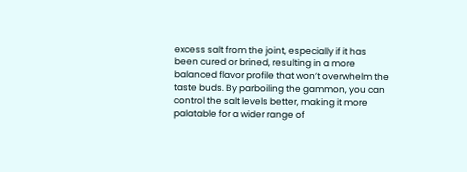excess salt from the joint, especially if it has been cured or brined, resulting in a more balanced flavor profile that won’t overwhelm the taste buds. By parboiling the gammon, you can control the salt levels better, making it more palatable for a wider range of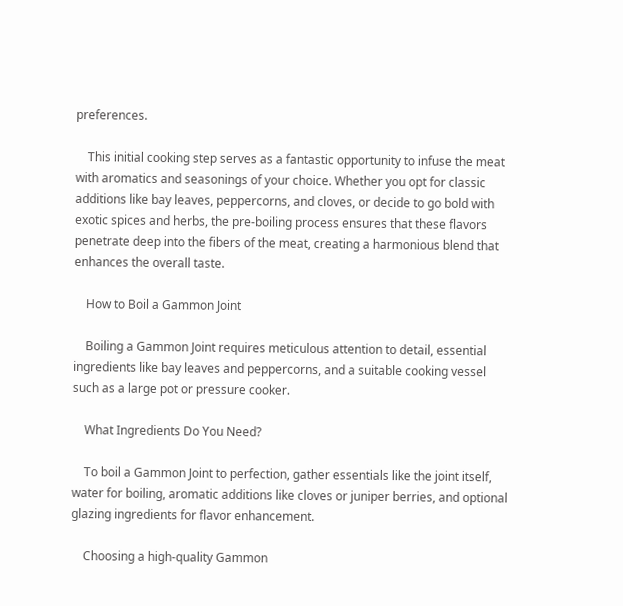preferences.

    This initial cooking step serves as a fantastic opportunity to infuse the meat with aromatics and seasonings of your choice. Whether you opt for classic additions like bay leaves, peppercorns, and cloves, or decide to go bold with exotic spices and herbs, the pre-boiling process ensures that these flavors penetrate deep into the fibers of the meat, creating a harmonious blend that enhances the overall taste.

    How to Boil a Gammon Joint

    Boiling a Gammon Joint requires meticulous attention to detail, essential ingredients like bay leaves and peppercorns, and a suitable cooking vessel such as a large pot or pressure cooker.

    What Ingredients Do You Need?

    To boil a Gammon Joint to perfection, gather essentials like the joint itself, water for boiling, aromatic additions like cloves or juniper berries, and optional glazing ingredients for flavor enhancement.

    Choosing a high-quality Gammon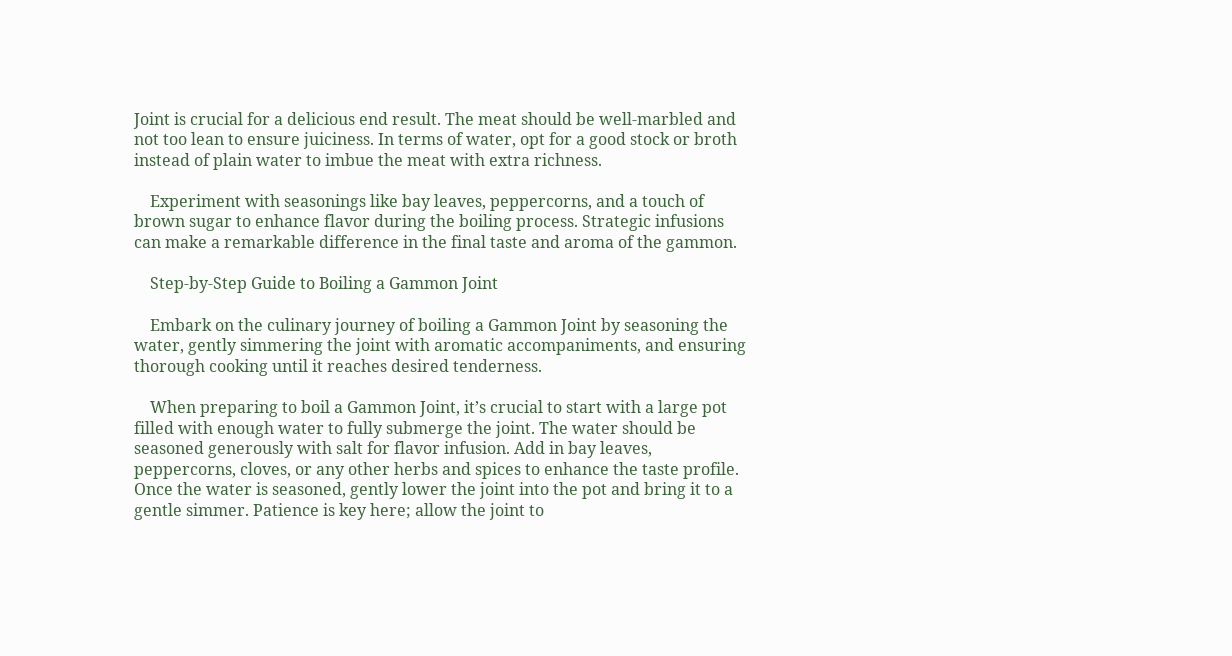Joint is crucial for a delicious end result. The meat should be well-marbled and not too lean to ensure juiciness. In terms of water, opt for a good stock or broth instead of plain water to imbue the meat with extra richness.

    Experiment with seasonings like bay leaves, peppercorns, and a touch of brown sugar to enhance flavor during the boiling process. Strategic infusions can make a remarkable difference in the final taste and aroma of the gammon.

    Step-by-Step Guide to Boiling a Gammon Joint

    Embark on the culinary journey of boiling a Gammon Joint by seasoning the water, gently simmering the joint with aromatic accompaniments, and ensuring thorough cooking until it reaches desired tenderness.

    When preparing to boil a Gammon Joint, it’s crucial to start with a large pot filled with enough water to fully submerge the joint. The water should be seasoned generously with salt for flavor infusion. Add in bay leaves, peppercorns, cloves, or any other herbs and spices to enhance the taste profile. Once the water is seasoned, gently lower the joint into the pot and bring it to a gentle simmer. Patience is key here; allow the joint to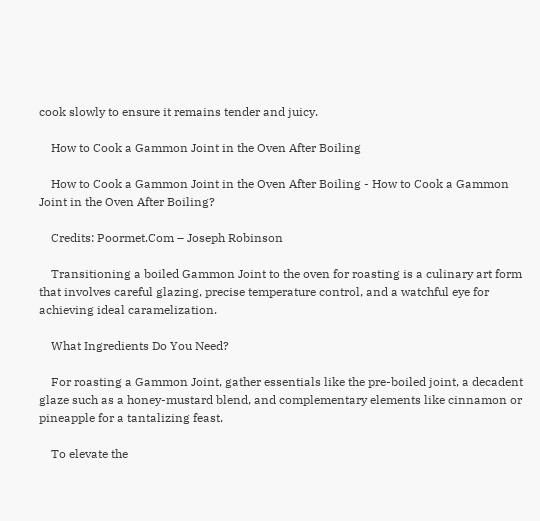cook slowly to ensure it remains tender and juicy.

    How to Cook a Gammon Joint in the Oven After Boiling

    How to Cook a Gammon Joint in the Oven After Boiling - How to Cook a Gammon Joint in the Oven After Boiling?

    Credits: Poormet.Com – Joseph Robinson

    Transitioning a boiled Gammon Joint to the oven for roasting is a culinary art form that involves careful glazing, precise temperature control, and a watchful eye for achieving ideal caramelization.

    What Ingredients Do You Need?

    For roasting a Gammon Joint, gather essentials like the pre-boiled joint, a decadent glaze such as a honey-mustard blend, and complementary elements like cinnamon or pineapple for a tantalizing feast.

    To elevate the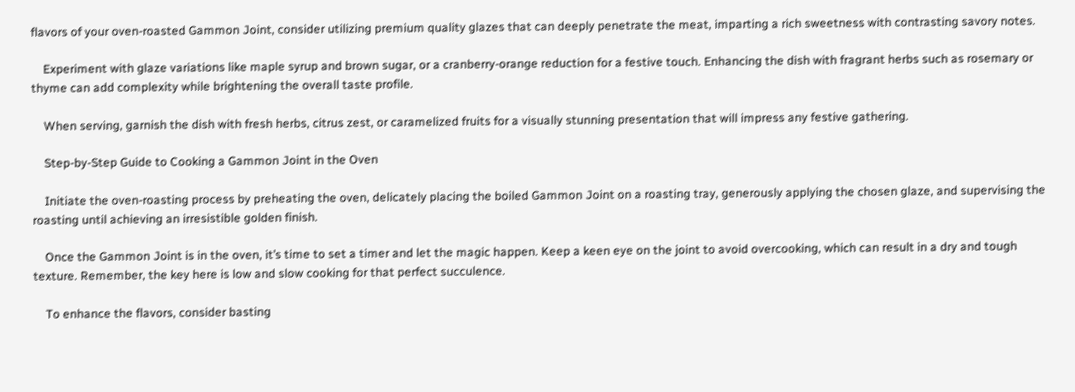flavors of your oven-roasted Gammon Joint, consider utilizing premium quality glazes that can deeply penetrate the meat, imparting a rich sweetness with contrasting savory notes.

    Experiment with glaze variations like maple syrup and brown sugar, or a cranberry-orange reduction for a festive touch. Enhancing the dish with fragrant herbs such as rosemary or thyme can add complexity while brightening the overall taste profile.

    When serving, garnish the dish with fresh herbs, citrus zest, or caramelized fruits for a visually stunning presentation that will impress any festive gathering.

    Step-by-Step Guide to Cooking a Gammon Joint in the Oven

    Initiate the oven-roasting process by preheating the oven, delicately placing the boiled Gammon Joint on a roasting tray, generously applying the chosen glaze, and supervising the roasting until achieving an irresistible golden finish.

    Once the Gammon Joint is in the oven, it’s time to set a timer and let the magic happen. Keep a keen eye on the joint to avoid overcooking, which can result in a dry and tough texture. Remember, the key here is low and slow cooking for that perfect succulence.

    To enhance the flavors, consider basting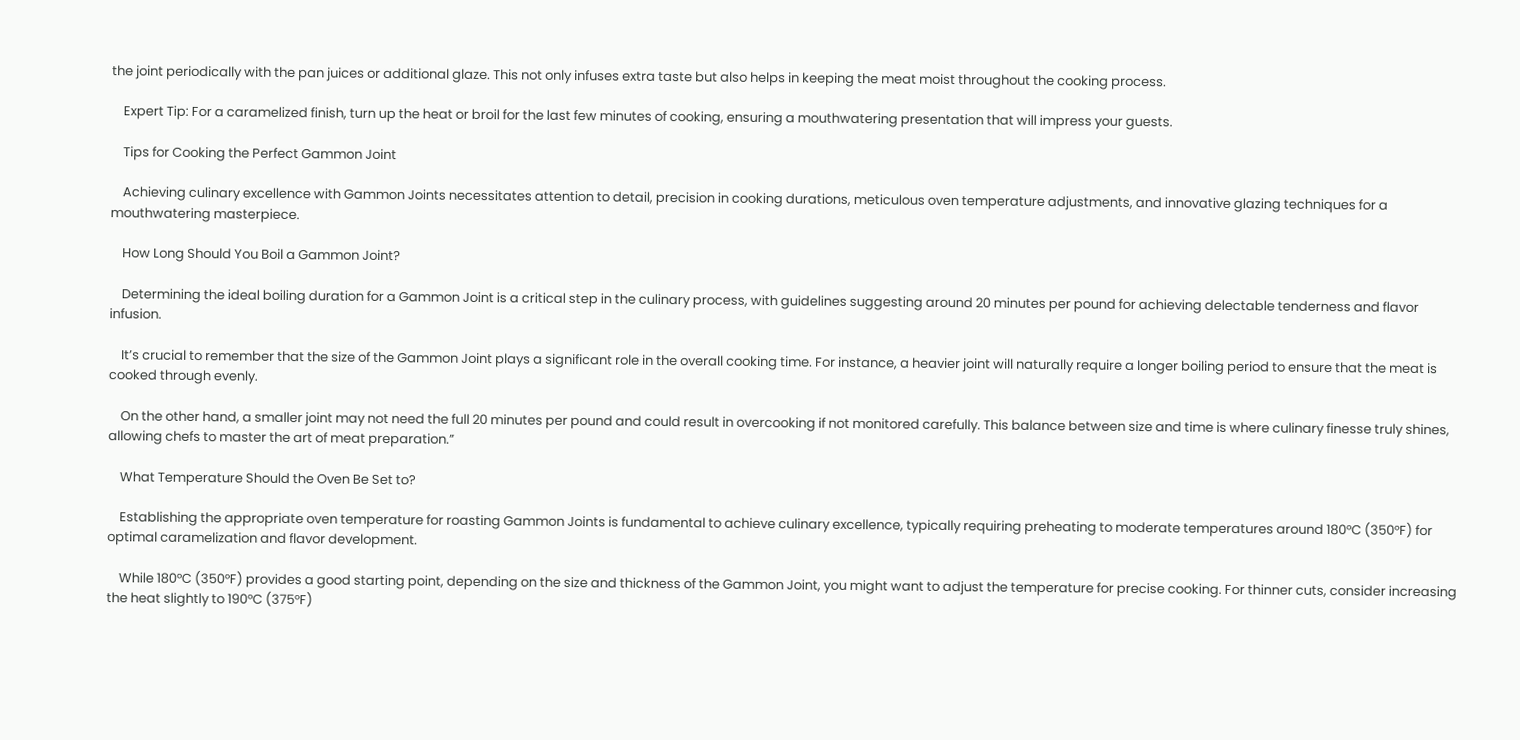the joint periodically with the pan juices or additional glaze. This not only infuses extra taste but also helps in keeping the meat moist throughout the cooking process.

    Expert Tip: For a caramelized finish, turn up the heat or broil for the last few minutes of cooking, ensuring a mouthwatering presentation that will impress your guests.

    Tips for Cooking the Perfect Gammon Joint

    Achieving culinary excellence with Gammon Joints necessitates attention to detail, precision in cooking durations, meticulous oven temperature adjustments, and innovative glazing techniques for a mouthwatering masterpiece.

    How Long Should You Boil a Gammon Joint?

    Determining the ideal boiling duration for a Gammon Joint is a critical step in the culinary process, with guidelines suggesting around 20 minutes per pound for achieving delectable tenderness and flavor infusion.

    It’s crucial to remember that the size of the Gammon Joint plays a significant role in the overall cooking time. For instance, a heavier joint will naturally require a longer boiling period to ensure that the meat is cooked through evenly.

    On the other hand, a smaller joint may not need the full 20 minutes per pound and could result in overcooking if not monitored carefully. This balance between size and time is where culinary finesse truly shines, allowing chefs to master the art of meat preparation.”

    What Temperature Should the Oven Be Set to?

    Establishing the appropriate oven temperature for roasting Gammon Joints is fundamental to achieve culinary excellence, typically requiring preheating to moderate temperatures around 180°C (350°F) for optimal caramelization and flavor development.

    While 180°C (350°F) provides a good starting point, depending on the size and thickness of the Gammon Joint, you might want to adjust the temperature for precise cooking. For thinner cuts, consider increasing the heat slightly to 190°C (375°F)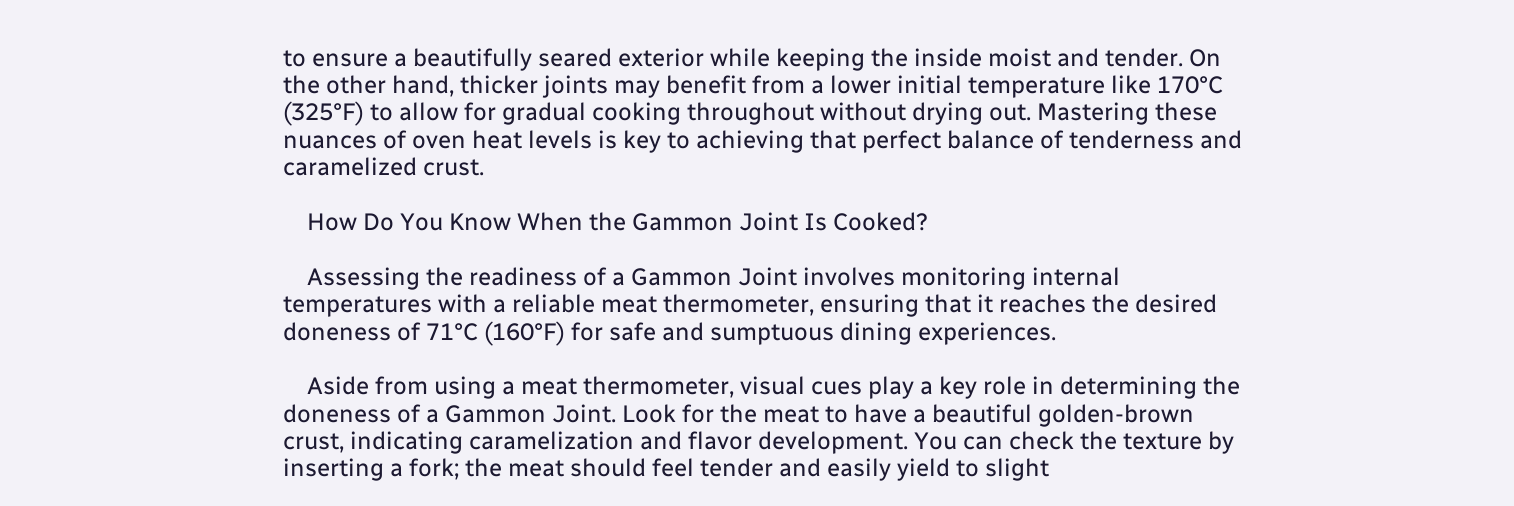to ensure a beautifully seared exterior while keeping the inside moist and tender. On the other hand, thicker joints may benefit from a lower initial temperature like 170°C (325°F) to allow for gradual cooking throughout without drying out. Mastering these nuances of oven heat levels is key to achieving that perfect balance of tenderness and caramelized crust.

    How Do You Know When the Gammon Joint Is Cooked?

    Assessing the readiness of a Gammon Joint involves monitoring internal temperatures with a reliable meat thermometer, ensuring that it reaches the desired doneness of 71°C (160°F) for safe and sumptuous dining experiences.

    Aside from using a meat thermometer, visual cues play a key role in determining the doneness of a Gammon Joint. Look for the meat to have a beautiful golden-brown crust, indicating caramelization and flavor development. You can check the texture by inserting a fork; the meat should feel tender and easily yield to slight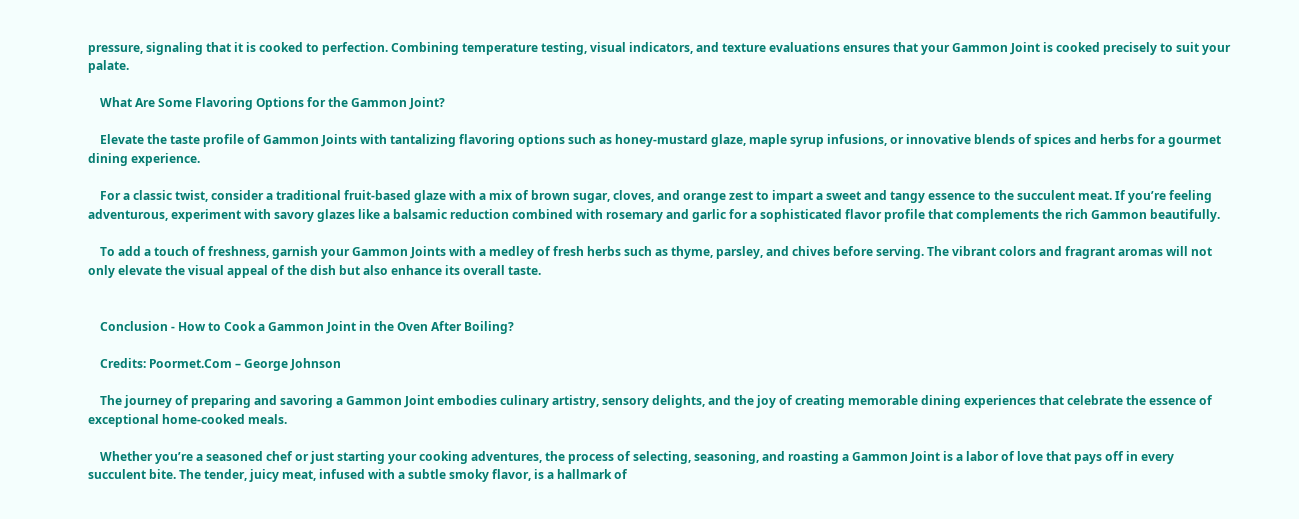pressure, signaling that it is cooked to perfection. Combining temperature testing, visual indicators, and texture evaluations ensures that your Gammon Joint is cooked precisely to suit your palate.

    What Are Some Flavoring Options for the Gammon Joint?

    Elevate the taste profile of Gammon Joints with tantalizing flavoring options such as honey-mustard glaze, maple syrup infusions, or innovative blends of spices and herbs for a gourmet dining experience.

    For a classic twist, consider a traditional fruit-based glaze with a mix of brown sugar, cloves, and orange zest to impart a sweet and tangy essence to the succulent meat. If you’re feeling adventurous, experiment with savory glazes like a balsamic reduction combined with rosemary and garlic for a sophisticated flavor profile that complements the rich Gammon beautifully.

    To add a touch of freshness, garnish your Gammon Joints with a medley of fresh herbs such as thyme, parsley, and chives before serving. The vibrant colors and fragrant aromas will not only elevate the visual appeal of the dish but also enhance its overall taste.


    Conclusion - How to Cook a Gammon Joint in the Oven After Boiling?

    Credits: Poormet.Com – George Johnson

    The journey of preparing and savoring a Gammon Joint embodies culinary artistry, sensory delights, and the joy of creating memorable dining experiences that celebrate the essence of exceptional home-cooked meals.

    Whether you’re a seasoned chef or just starting your cooking adventures, the process of selecting, seasoning, and roasting a Gammon Joint is a labor of love that pays off in every succulent bite. The tender, juicy meat, infused with a subtle smoky flavor, is a hallmark of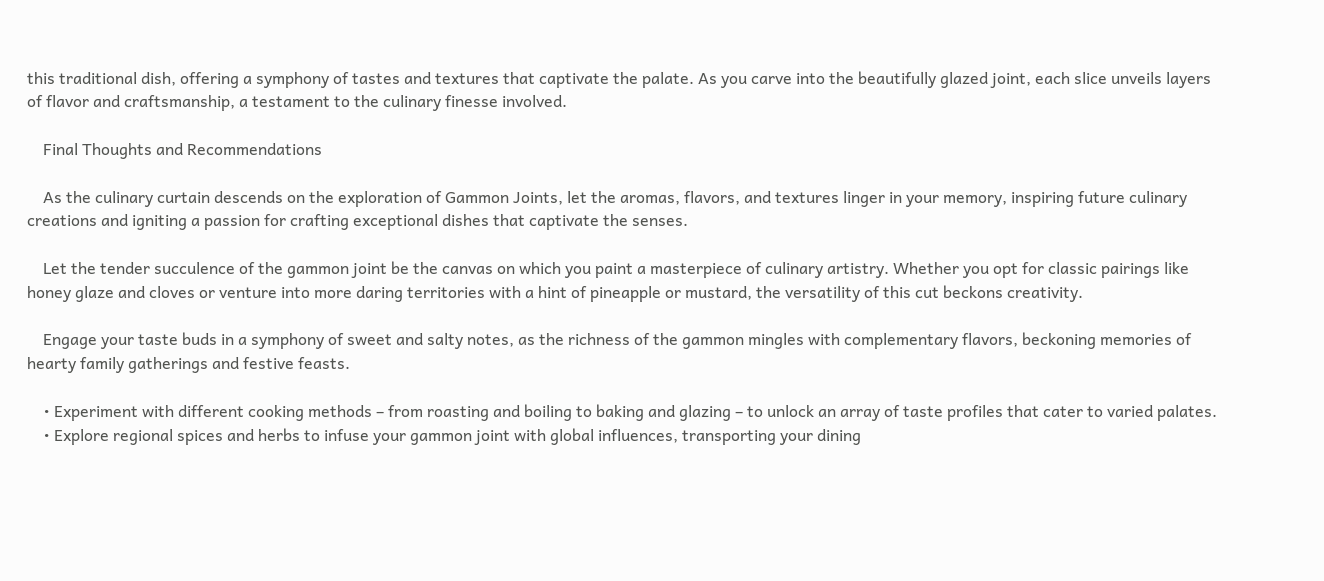this traditional dish, offering a symphony of tastes and textures that captivate the palate. As you carve into the beautifully glazed joint, each slice unveils layers of flavor and craftsmanship, a testament to the culinary finesse involved.

    Final Thoughts and Recommendations

    As the culinary curtain descends on the exploration of Gammon Joints, let the aromas, flavors, and textures linger in your memory, inspiring future culinary creations and igniting a passion for crafting exceptional dishes that captivate the senses.

    Let the tender succulence of the gammon joint be the canvas on which you paint a masterpiece of culinary artistry. Whether you opt for classic pairings like honey glaze and cloves or venture into more daring territories with a hint of pineapple or mustard, the versatility of this cut beckons creativity.

    Engage your taste buds in a symphony of sweet and salty notes, as the richness of the gammon mingles with complementary flavors, beckoning memories of hearty family gatherings and festive feasts.

    • Experiment with different cooking methods – from roasting and boiling to baking and glazing – to unlock an array of taste profiles that cater to varied palates.
    • Explore regional spices and herbs to infuse your gammon joint with global influences, transporting your dining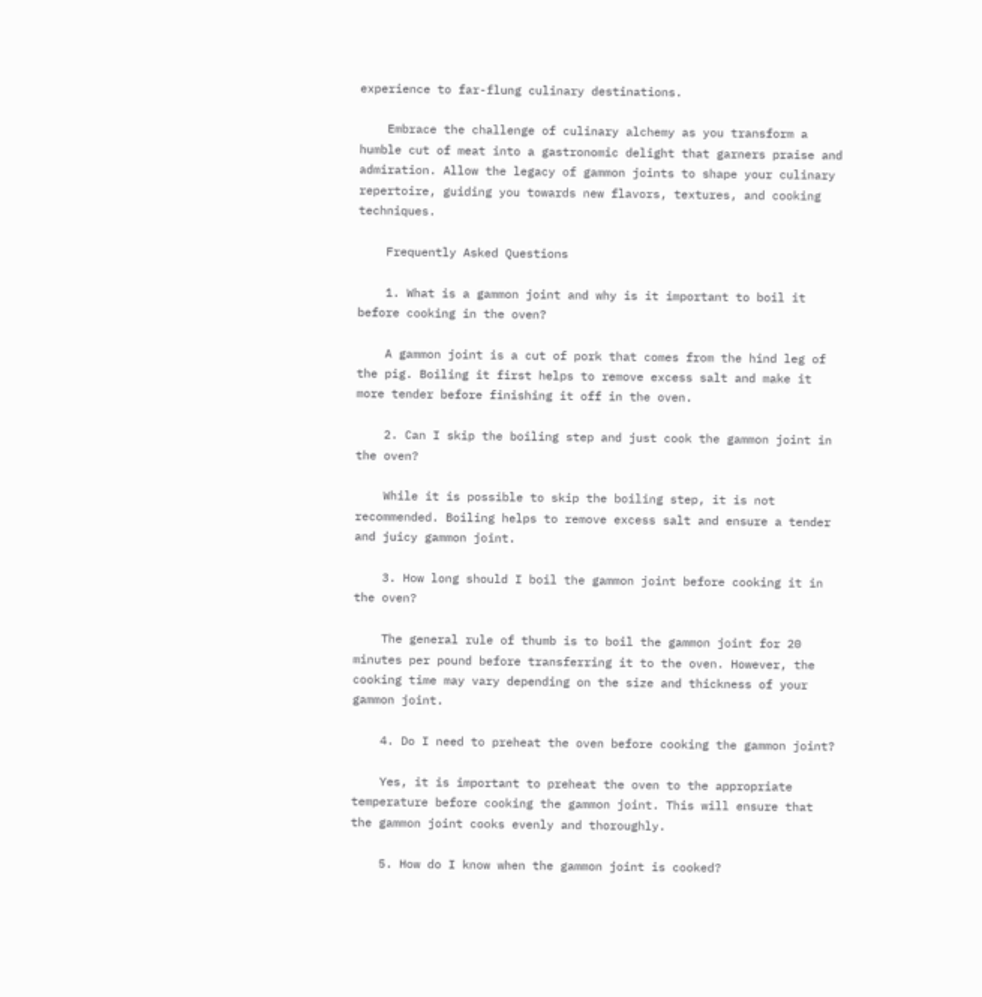experience to far-flung culinary destinations.

    Embrace the challenge of culinary alchemy as you transform a humble cut of meat into a gastronomic delight that garners praise and admiration. Allow the legacy of gammon joints to shape your culinary repertoire, guiding you towards new flavors, textures, and cooking techniques.

    Frequently Asked Questions

    1. What is a gammon joint and why is it important to boil it before cooking in the oven?

    A gammon joint is a cut of pork that comes from the hind leg of the pig. Boiling it first helps to remove excess salt and make it more tender before finishing it off in the oven.

    2. Can I skip the boiling step and just cook the gammon joint in the oven?

    While it is possible to skip the boiling step, it is not recommended. Boiling helps to remove excess salt and ensure a tender and juicy gammon joint.

    3. How long should I boil the gammon joint before cooking it in the oven?

    The general rule of thumb is to boil the gammon joint for 20 minutes per pound before transferring it to the oven. However, the cooking time may vary depending on the size and thickness of your gammon joint.

    4. Do I need to preheat the oven before cooking the gammon joint?

    Yes, it is important to preheat the oven to the appropriate temperature before cooking the gammon joint. This will ensure that the gammon joint cooks evenly and thoroughly.

    5. How do I know when the gammon joint is cooked?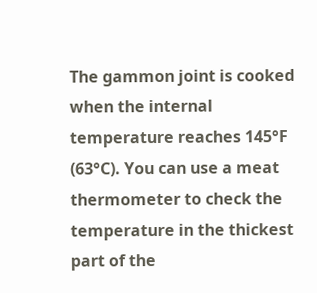The gammon joint is cooked when the internal temperature reaches 145°F (63°C). You can use a meat thermometer to check the temperature in the thickest part of the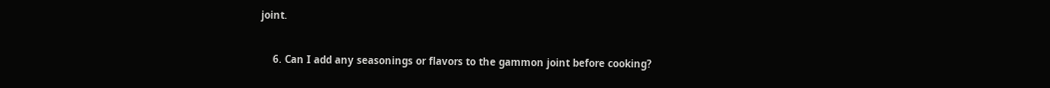joint.

    6. Can I add any seasonings or flavors to the gammon joint before cooking?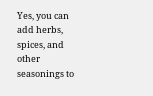Yes, you can add herbs, spices, and other seasonings to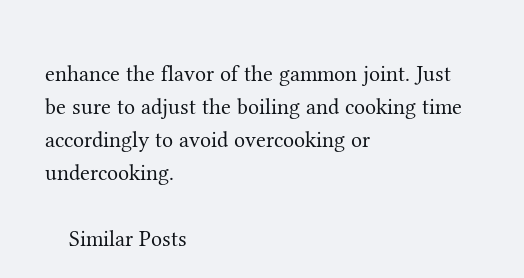enhance the flavor of the gammon joint. Just be sure to adjust the boiling and cooking time accordingly to avoid overcooking or undercooking.

    Similar Posts